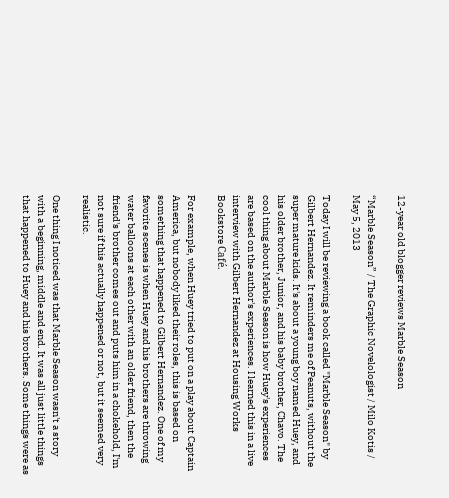12-year old blogger reviews Marble Season

“Marble Season” / The Graphic Novelologist / Milo Kotis / May 5, 2013

Today I will be reviewing a book called "Marble Season" by Gilbert Hernandez. It reminders me of Peanuts, without the super mature kids. It's about a young boy named Huey, and his older brother, Junior, and his baby brother, Chavo. The cool thing about Marble Season is how Huey's experiences are based on the author's experiences. I learned this in a live interview with Gilbert Hernandez at Housing Works Bookstore Café.

For example, when Huey tried to put on a play about Captain America, but nobody liked their roles, this is based on something that happened to Gilbert Hernandez. One of my favorite scenes is when Huey and his brothers are throwing water balloons at each other with an older friend, then the friend's brother comes out and puts him in a chokehold, I'm not sure if this actually happened or not, but it seemed very realistic.

One thing I noticed was that Marble Season wasn't a story with a beginning, middle and end. It was all just little things that happened to Huey and his brothers. Some things were as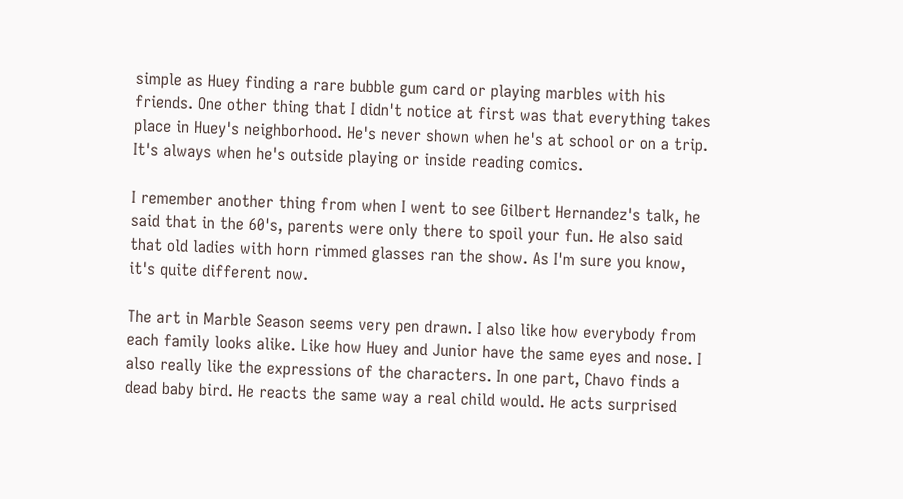simple as Huey finding a rare bubble gum card or playing marbles with his friends. One other thing that I didn't notice at first was that everything takes place in Huey's neighborhood. He's never shown when he's at school or on a trip. It's always when he's outside playing or inside reading comics.

I remember another thing from when I went to see Gilbert Hernandez's talk, he said that in the 60's, parents were only there to spoil your fun. He also said that old ladies with horn rimmed glasses ran the show. As I'm sure you know, it's quite different now.

The art in Marble Season seems very pen drawn. I also like how everybody from each family looks alike. Like how Huey and Junior have the same eyes and nose. I also really like the expressions of the characters. In one part, Chavo finds a dead baby bird. He reacts the same way a real child would. He acts surprised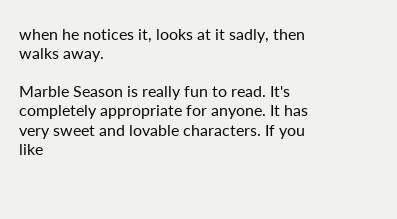when he notices it, looks at it sadly, then walks away.

Marble Season is really fun to read. It's completely appropriate for anyone. It has very sweet and lovable characters. If you like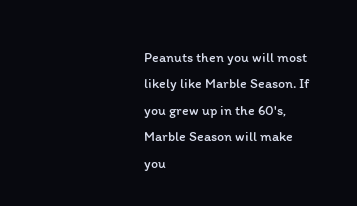Peanuts then you will most likely like Marble Season. If you grew up in the 60's, Marble Season will make you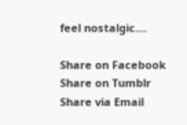feel nostalgic....

Share on Facebook
Share on Tumblr
Share via Email